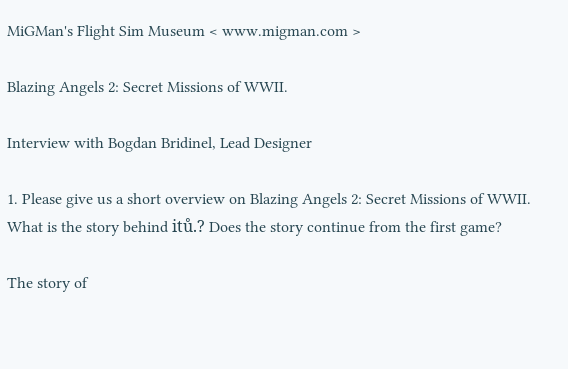MiGMan's Flight Sim Museum < www.migman.com >

Blazing Angels 2: Secret Missions of WWII.

Interview with Bogdan Bridinel, Lead Designer

1. Please give us a short overview on Blazing Angels 2: Secret Missions of WWII. What is the story behind itů.? Does the story continue from the first game?

The story of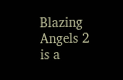Blazing Angels 2 is a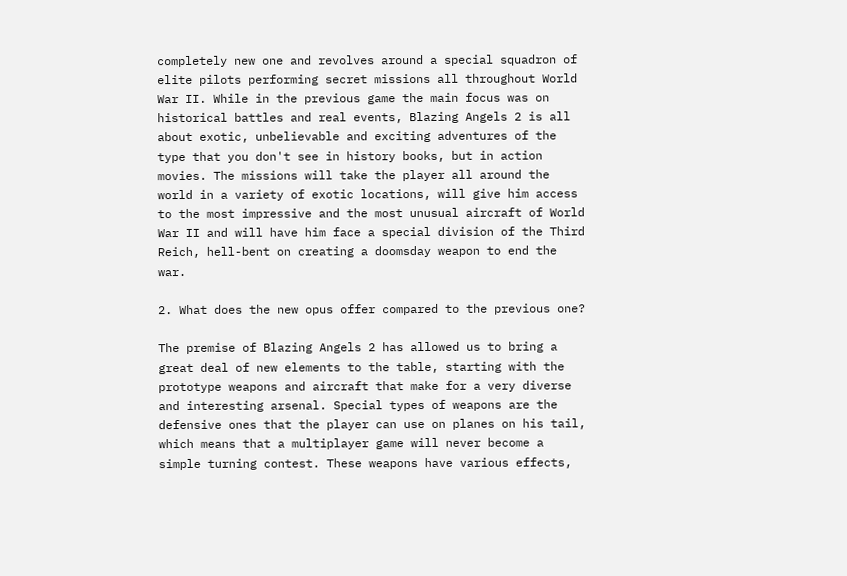completely new one and revolves around a special squadron of elite pilots performing secret missions all throughout World War II. While in the previous game the main focus was on historical battles and real events, Blazing Angels 2 is all about exotic, unbelievable and exciting adventures of the type that you don't see in history books, but in action movies. The missions will take the player all around the world in a variety of exotic locations, will give him access to the most impressive and the most unusual aircraft of World War II and will have him face a special division of the Third Reich, hell-bent on creating a doomsday weapon to end the war.

2. What does the new opus offer compared to the previous one?

The premise of Blazing Angels 2 has allowed us to bring a great deal of new elements to the table, starting with the prototype weapons and aircraft that make for a very diverse and interesting arsenal. Special types of weapons are the defensive ones that the player can use on planes on his tail, which means that a multiplayer game will never become a simple turning contest. These weapons have various effects,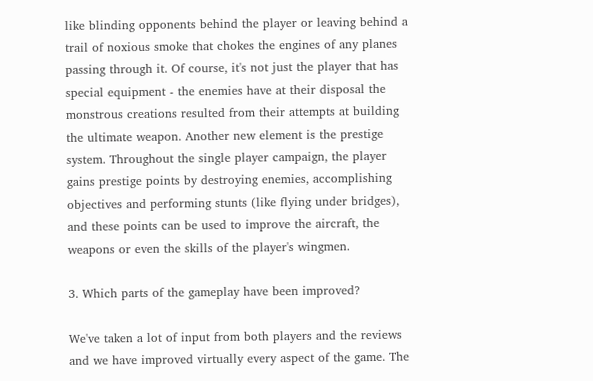like blinding opponents behind the player or leaving behind a trail of noxious smoke that chokes the engines of any planes passing through it. Of course, it's not just the player that has special equipment - the enemies have at their disposal the monstrous creations resulted from their attempts at building the ultimate weapon. Another new element is the prestige system. Throughout the single player campaign, the player gains prestige points by destroying enemies, accomplishing objectives and performing stunts (like flying under bridges), and these points can be used to improve the aircraft, the weapons or even the skills of the player's wingmen.

3. Which parts of the gameplay have been improved?

We've taken a lot of input from both players and the reviews and we have improved virtually every aspect of the game. The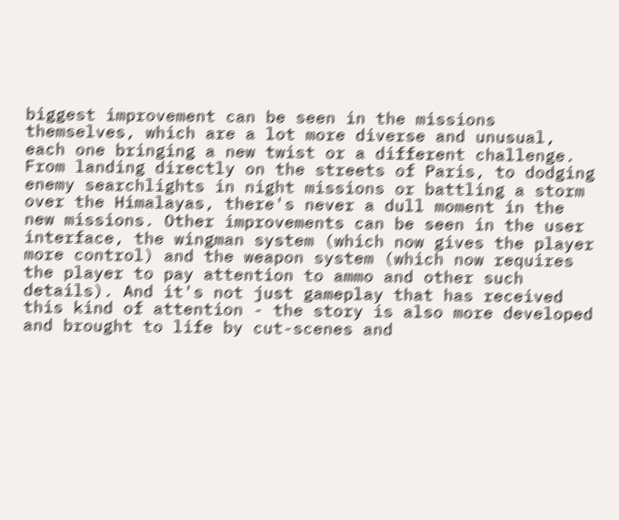biggest improvement can be seen in the missions themselves, which are a lot more diverse and unusual, each one bringing a new twist or a different challenge. From landing directly on the streets of Paris, to dodging enemy searchlights in night missions or battling a storm over the Himalayas, there's never a dull moment in the new missions. Other improvements can be seen in the user interface, the wingman system (which now gives the player more control) and the weapon system (which now requires the player to pay attention to ammo and other such details). And it's not just gameplay that has received this kind of attention - the story is also more developed and brought to life by cut-scenes and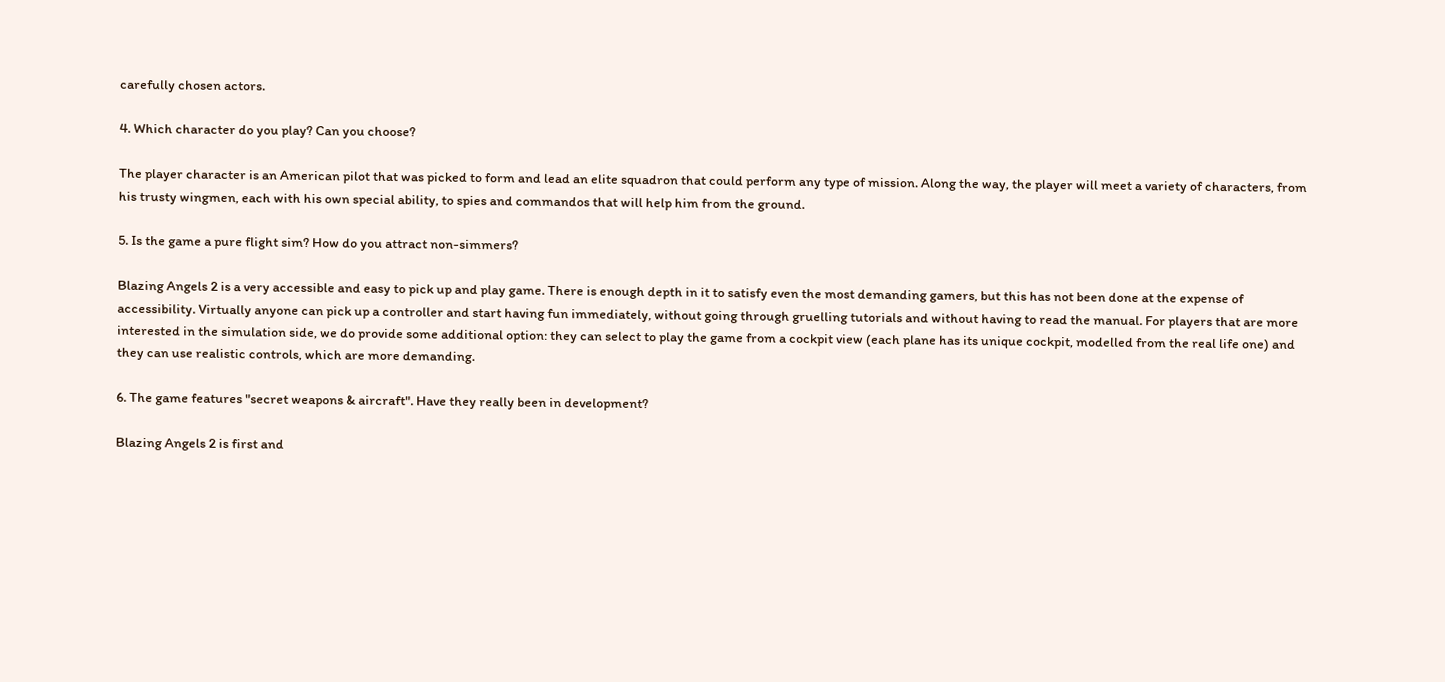carefully chosen actors.

4. Which character do you play? Can you choose?

The player character is an American pilot that was picked to form and lead an elite squadron that could perform any type of mission. Along the way, the player will meet a variety of characters, from his trusty wingmen, each with his own special ability, to spies and commandos that will help him from the ground.

5. Is the game a pure flight sim? How do you attract non-simmers?

Blazing Angels 2 is a very accessible and easy to pick up and play game. There is enough depth in it to satisfy even the most demanding gamers, but this has not been done at the expense of accessibility. Virtually anyone can pick up a controller and start having fun immediately, without going through gruelling tutorials and without having to read the manual. For players that are more interested in the simulation side, we do provide some additional option: they can select to play the game from a cockpit view (each plane has its unique cockpit, modelled from the real life one) and they can use realistic controls, which are more demanding.

6. The game features "secret weapons & aircraft". Have they really been in development?

Blazing Angels 2 is first and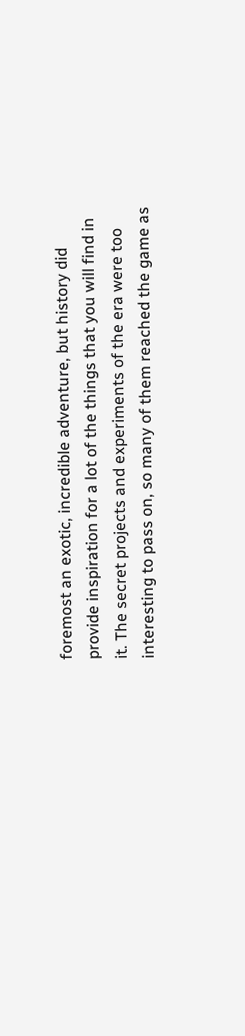foremost an exotic, incredible adventure, but history did provide inspiration for a lot of the things that you will find in it. The secret projects and experiments of the era were too interesting to pass on, so many of them reached the game as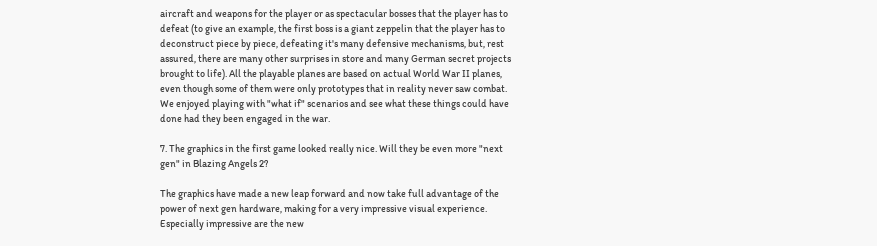aircraft and weapons for the player or as spectacular bosses that the player has to defeat (to give an example, the first boss is a giant zeppelin that the player has to deconstruct piece by piece, defeating it's many defensive mechanisms, but, rest assured, there are many other surprises in store and many German secret projects brought to life). All the playable planes are based on actual World War II planes, even though some of them were only prototypes that in reality never saw combat. We enjoyed playing with "what if" scenarios and see what these things could have done had they been engaged in the war.

7. The graphics in the first game looked really nice. Will they be even more "next gen" in Blazing Angels 2?

The graphics have made a new leap forward and now take full advantage of the power of next gen hardware, making for a very impressive visual experience. Especially impressive are the new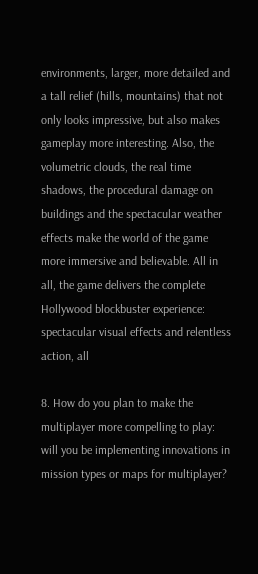environments, larger, more detailed and a tall relief (hills, mountains) that not only looks impressive, but also makes gameplay more interesting. Also, the volumetric clouds, the real time shadows, the procedural damage on buildings and the spectacular weather effects make the world of the game more immersive and believable. All in all, the game delivers the complete Hollywood blockbuster experience: spectacular visual effects and relentless action, all

8. How do you plan to make the multiplayer more compelling to play: will you be implementing innovations in mission types or maps for multiplayer?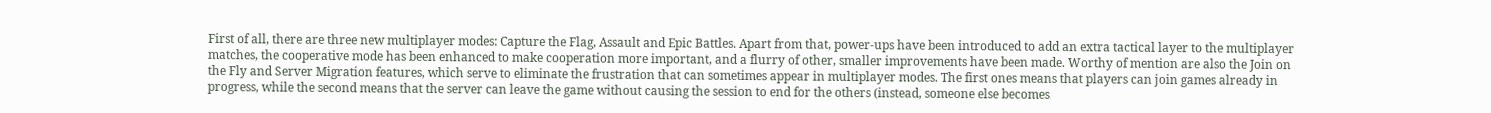First of all, there are three new multiplayer modes: Capture the Flag, Assault and Epic Battles. Apart from that, power-ups have been introduced to add an extra tactical layer to the multiplayer matches, the cooperative mode has been enhanced to make cooperation more important, and a flurry of other, smaller improvements have been made. Worthy of mention are also the Join on the Fly and Server Migration features, which serve to eliminate the frustration that can sometimes appear in multiplayer modes. The first ones means that players can join games already in progress, while the second means that the server can leave the game without causing the session to end for the others (instead, someone else becomes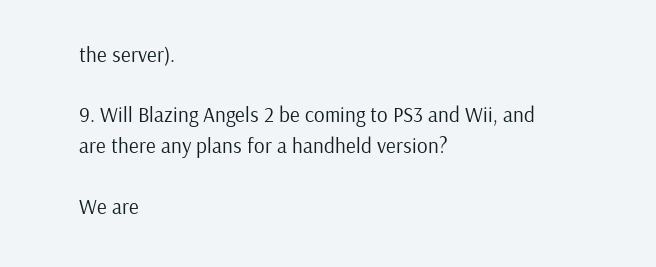the server).

9. Will Blazing Angels 2 be coming to PS3 and Wii, and are there any plans for a handheld version?

We are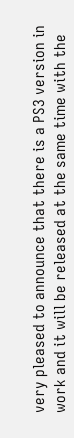very pleased to announce that there is a PS3 version in work and it will be released at the same time with the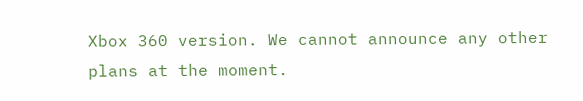Xbox 360 version. We cannot announce any other plans at the moment.